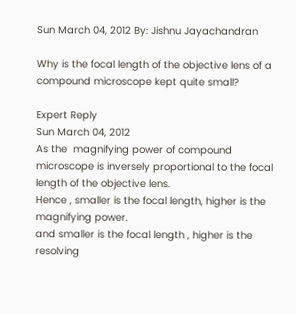Sun March 04, 2012 By: Jishnu Jayachandran

Why is the focal length of the objective lens of a compound microscope kept quite small?

Expert Reply
Sun March 04, 2012
As the  magnifying power of compound microscope is inversely proportional to the focal length of the objective lens.
Hence , smaller is the focal length, higher is the magnifying power.
and smaller is the focal length , higher is the resolving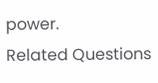power.
Related Questions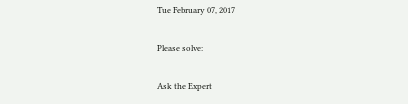Tue February 07, 2017

Please solve:

Ask the Expert